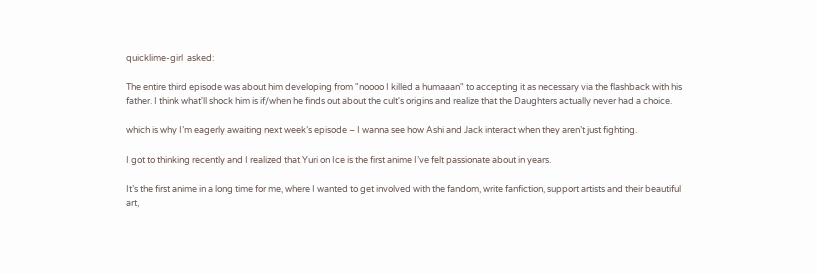quicklime-girl  asked:

The entire third episode was about him developing from "noooo I killed a humaaan" to accepting it as necessary via the flashback with his father. I think what'll shock him is if/when he finds out about the cult's origins and realize that the Daughters actually never had a choice.

which is why I’m eagerly awaiting next week’s episode – I wanna see how Ashi and Jack interact when they aren’t just fighting.

I got to thinking recently and I realized that Yuri on Ice is the first anime I’ve felt passionate about in years.

It’s the first anime in a long time for me, where I wanted to get involved with the fandom, write fanfiction, support artists and their beautiful art,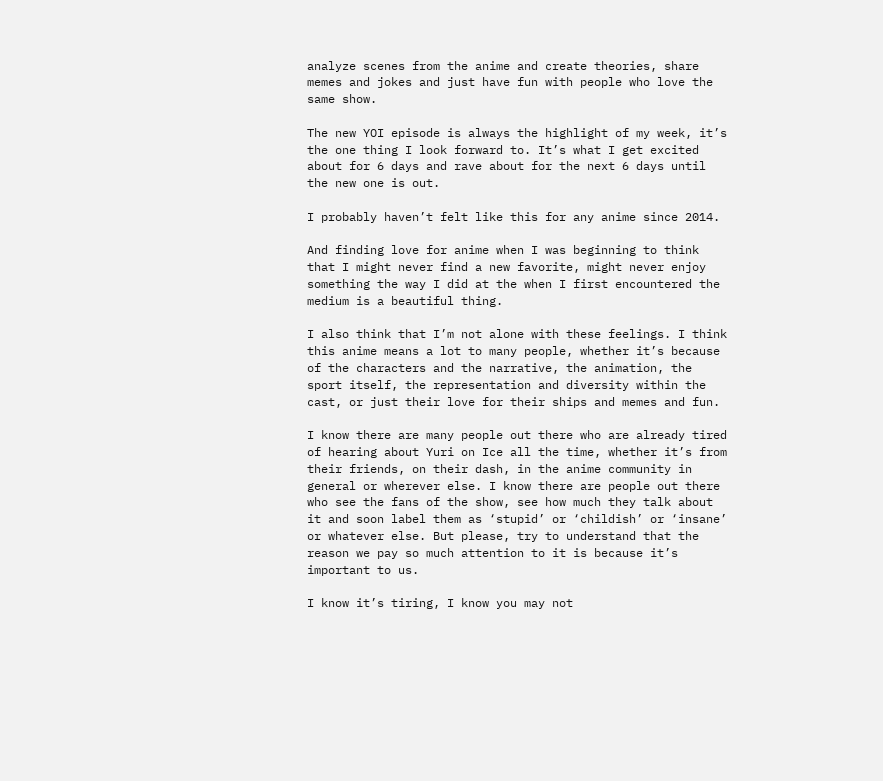analyze scenes from the anime and create theories, share memes and jokes and just have fun with people who love the same show.

The new YOI episode is always the highlight of my week, it’s the one thing I look forward to. It’s what I get excited about for 6 days and rave about for the next 6 days until the new one is out.

I probably haven’t felt like this for any anime since 2014.

And finding love for anime when I was beginning to think that I might never find a new favorite, might never enjoy something the way I did at the when I first encountered the medium is a beautiful thing.

I also think that I’m not alone with these feelings. I think this anime means a lot to many people, whether it’s because of the characters and the narrative, the animation, the sport itself, the representation and diversity within the cast, or just their love for their ships and memes and fun.

I know there are many people out there who are already tired of hearing about Yuri on Ice all the time, whether it’s from their friends, on their dash, in the anime community in general or wherever else. I know there are people out there who see the fans of the show, see how much they talk about it and soon label them as ‘stupid’ or ‘childish’ or ‘insane’ or whatever else. But please, try to understand that the reason we pay so much attention to it is because it’s important to us.

I know it’s tiring, I know you may not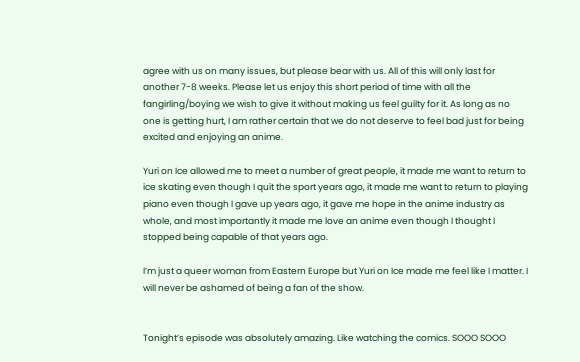agree with us on many issues, but please bear with us. All of this will only last for another 7-8 weeks. Please let us enjoy this short period of time with all the fangirling/boying we wish to give it without making us feel guilty for it. As long as no one is getting hurt, I am rather certain that we do not deserve to feel bad just for being excited and enjoying an anime.

Yuri on Ice allowed me to meet a number of great people, it made me want to return to ice skating even though I quit the sport years ago, it made me want to return to playing piano even though I gave up years ago, it gave me hope in the anime industry as whole, and most importantly it made me love an anime even though I thought I stopped being capable of that years ago.

I’m just a queer woman from Eastern Europe but Yuri on Ice made me feel like I matter. I will never be ashamed of being a fan of the show.


Tonight’s episode was absolutely amazing. Like watching the comics. SOOO SOOO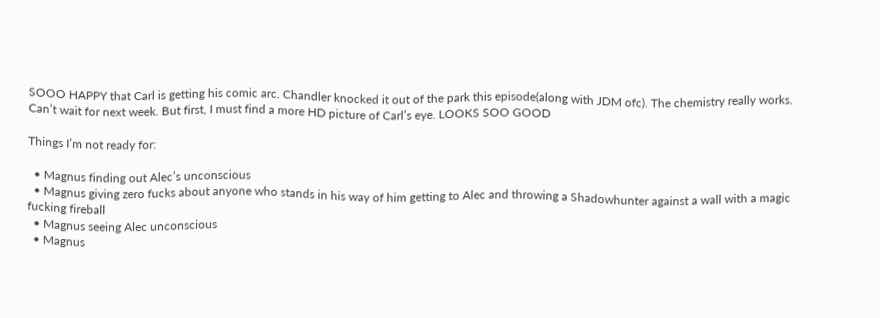SOOO HAPPY that Carl is getting his comic arc. Chandler knocked it out of the park this episode(along with JDM ofc). The chemistry really works. Can’t wait for next week. But first, I must find a more HD picture of Carl’s eye. LOOKS SOO GOOD

Things I’m not ready for:

  • Magnus finding out Alec’s unconscious
  • Magnus giving zero fucks about anyone who stands in his way of him getting to Alec and throwing a Shadowhunter against a wall with a magic fucking fireball
  • Magnus seeing Alec unconscious
  • Magnus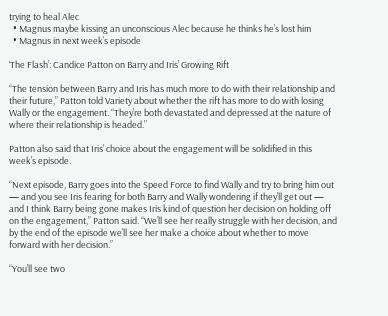trying to heal Alec
  • Magnus maybe kissing an unconscious Alec because he thinks he’s lost him
  • Magnus in next week’s episode

‘The Flash’: Candice Patton on Barry and Iris’ Growing Rift

“The tension between Barry and Iris has much more to do with their relationship and their future,” Patton told Variety about whether the rift has more to do with losing Wally or the engagement. “They’re both devastated and depressed at the nature of where their relationship is headed.”

Patton also said that Iris’ choice about the engagement will be solidified in this week’s episode.

“Next episode, Barry goes into the Speed Force to find Wally and try to bring him out — and you see Iris fearing for both Barry and Wally wondering if they’ll get out — and I think Barry being gone makes Iris kind of question her decision on holding off on the engagement,” Patton said. “We’ll see her really struggle with her decision, and by the end of the episode we’ll see her make a choice about whether to move forward with her decision.”

“You’ll see two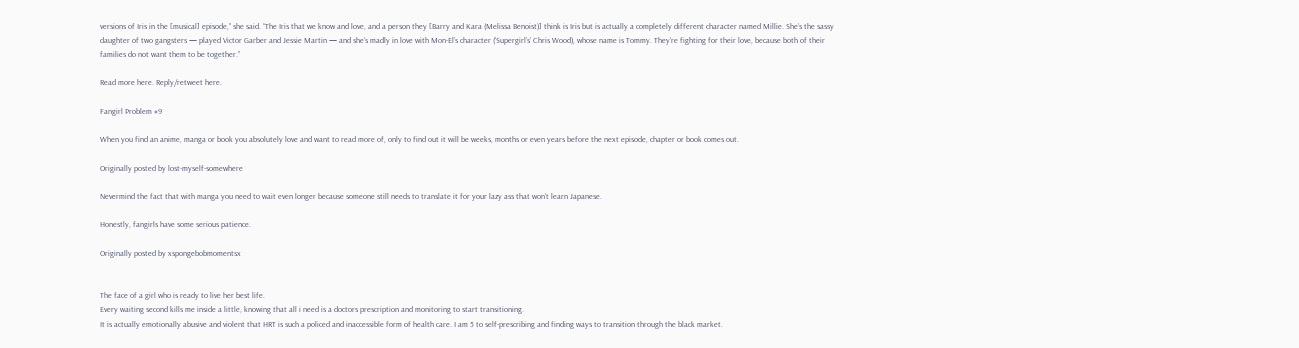versions of Iris in the [musical] episode,” she said. “The Iris that we know and love, and a person they [Barry and Kara (Melissa Benoist)] think is Iris but is actually a completely different character named Millie. She’s the sassy daughter of two gangsters — played Victor Garber and Jessie Martin — and she’s madly in love with Mon-El’s character (‘Supergirl’s’ Chris Wood), whose name is Tommy. They’re fighting for their love, because both of their families do not want them to be together.”

Read more here. Reply/retweet here.

Fangirl Problem #9

When you find an anime, manga or book you absolutely love and want to read more of, only to find out it will be weeks, months or even years before the next episode, chapter or book comes out.

Originally posted by lost-myself-somewhere

Nevermind the fact that with manga you need to wait even longer because someone still needs to translate it for your lazy ass that won’t learn Japanese.

Honestly, fangirls have some serious patience.

Originally posted by xspongebobmomentsx


The face of a girl who is ready to live her best life.
Every waiting second kills me inside a little, knowing that all i need is a doctors prescription and monitoring to start transitioning.
It is actually emotionally abusive and violent that HRT is such a policed and inaccessible form of health care. I am 5 to self-prescribing and finding ways to transition through the black market.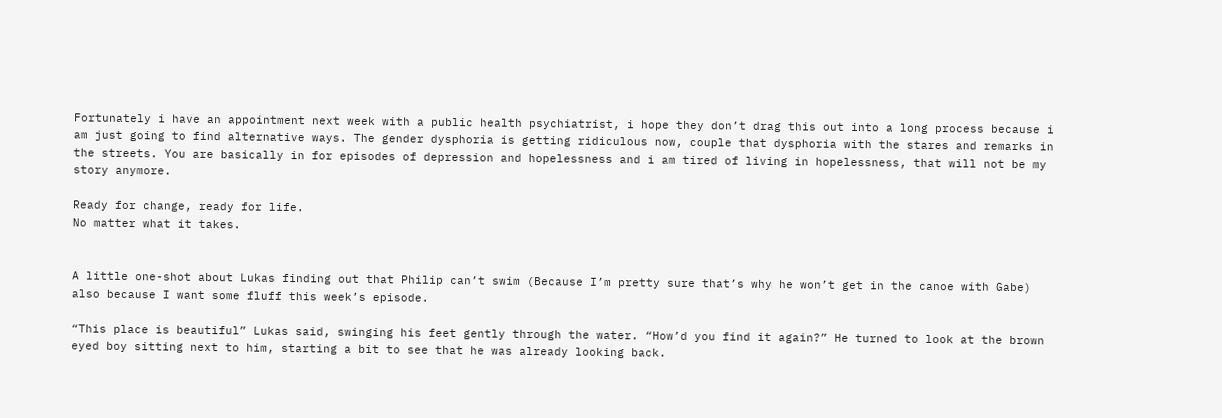Fortunately i have an appointment next week with a public health psychiatrist, i hope they don’t drag this out into a long process because i am just going to find alternative ways. The gender dysphoria is getting ridiculous now, couple that dysphoria with the stares and remarks in the streets. You are basically in for episodes of depression and hopelessness and i am tired of living in hopelessness, that will not be my story anymore.

Ready for change, ready for life.
No matter what it takes.


A little one-shot about Lukas finding out that Philip can’t swim (Because I’m pretty sure that’s why he won’t get in the canoe with Gabe) also because I want some fluff this week’s episode.

“This place is beautiful” Lukas said, swinging his feet gently through the water. “How’d you find it again?” He turned to look at the brown eyed boy sitting next to him, starting a bit to see that he was already looking back.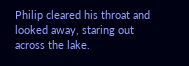Philip cleared his throat and looked away, staring out across the lake.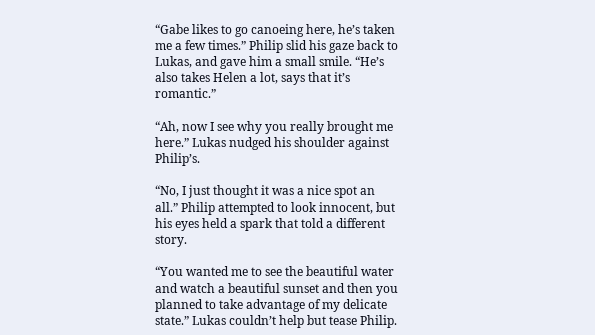“Gabe likes to go canoeing here, he’s taken me a few times.” Philip slid his gaze back to Lukas, and gave him a small smile. “He’s also takes Helen a lot, says that it’s romantic.”

“Ah, now I see why you really brought me here.” Lukas nudged his shoulder against Philip’s.

“No, I just thought it was a nice spot an all.” Philip attempted to look innocent, but his eyes held a spark that told a different story.

“You wanted me to see the beautiful water and watch a beautiful sunset and then you planned to take advantage of my delicate state.” Lukas couldn’t help but tease Philip.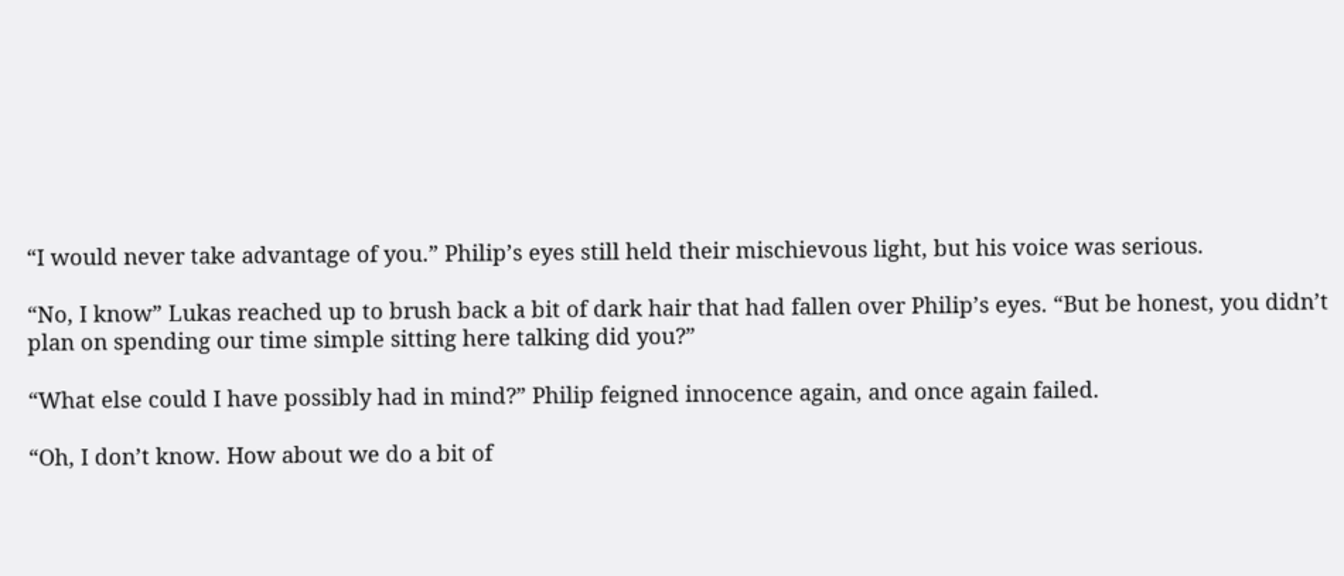“I would never take advantage of you.” Philip’s eyes still held their mischievous light, but his voice was serious.

“No, I know” Lukas reached up to brush back a bit of dark hair that had fallen over Philip’s eyes. “But be honest, you didn’t plan on spending our time simple sitting here talking did you?”

“What else could I have possibly had in mind?” Philip feigned innocence again, and once again failed.

“Oh, I don’t know. How about we do a bit of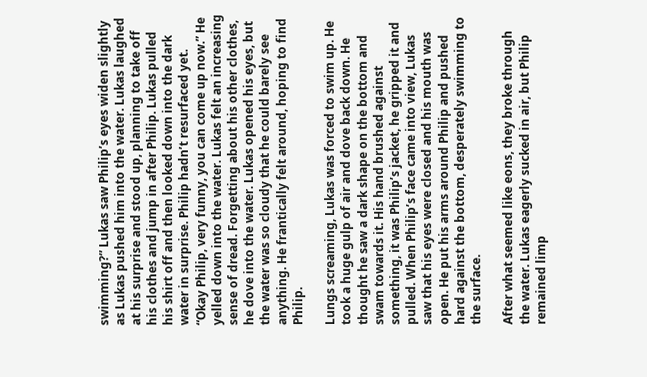swimming?” Lukas saw Philip’s eyes widen slightly as Lukas pushed him into the water. Lukas laughed at his surprise and stood up, planning to take off his clothes and jump in after Philip. Lukas pulled his shirt off and then looked down into the dark water in surprise. Philip hadn’t resurfaced yet. “Okay Philip, very funny, you can come up now.” He yelled down into the water. Lukas felt an increasing sense of dread. Forgetting about his other clothes, he dove into the water. Lukas opened his eyes, but the water was so cloudy that he could barely see anything. He frantically felt around, hoping to find Philip.

Lungs screaming, Lukas was forced to swim up. He took a huge gulp of air and dove back down. He thought he saw a dark shape on the bottom and swam towards it. His hand brushed against something, it was Philip’s jacket, he gripped it and pulled. When Philip’s face came into view, Lukas saw that his eyes were closed and his mouth was open. He put his arms around Philip and pushed hard against the bottom, desperately swimming to the surface.

After what seemed like eons, they broke through the water. Lukas eagerly sucked in air, but Philip remained limp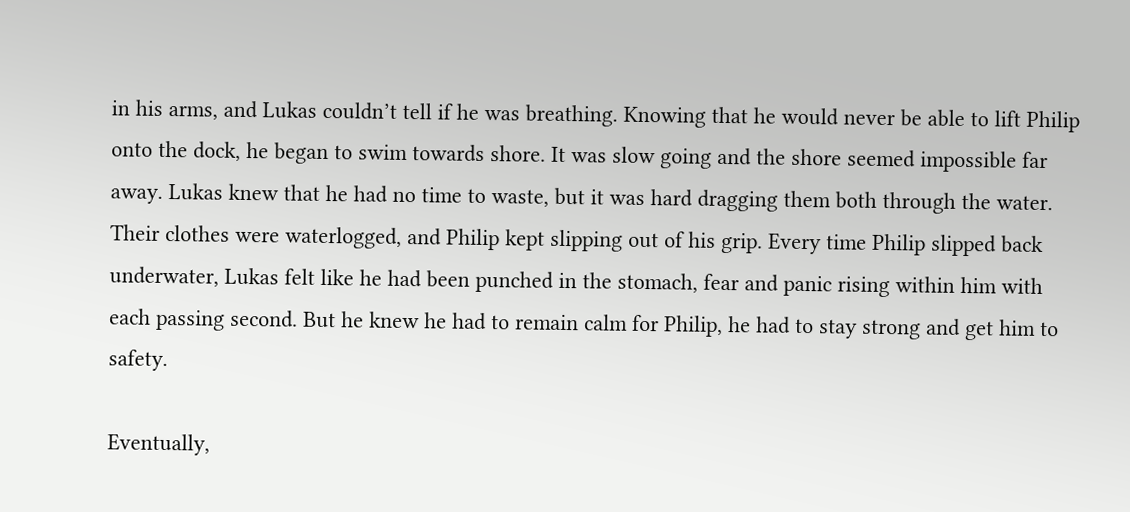in his arms, and Lukas couldn’t tell if he was breathing. Knowing that he would never be able to lift Philip onto the dock, he began to swim towards shore. It was slow going and the shore seemed impossible far away. Lukas knew that he had no time to waste, but it was hard dragging them both through the water. Their clothes were waterlogged, and Philip kept slipping out of his grip. Every time Philip slipped back underwater, Lukas felt like he had been punched in the stomach, fear and panic rising within him with each passing second. But he knew he had to remain calm for Philip, he had to stay strong and get him to safety.

Eventually,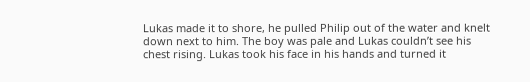Lukas made it to shore, he pulled Philip out of the water and knelt down next to him. The boy was pale and Lukas couldn’t see his chest rising. Lukas took his face in his hands and turned it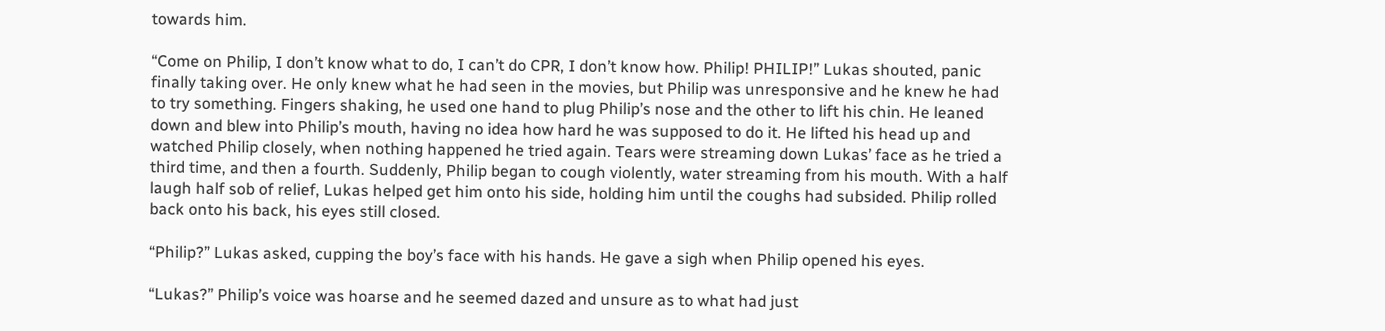towards him.

“Come on Philip, I don’t know what to do, I can’t do CPR, I don’t know how. Philip! PHILIP!” Lukas shouted, panic finally taking over. He only knew what he had seen in the movies, but Philip was unresponsive and he knew he had to try something. Fingers shaking, he used one hand to plug Philip’s nose and the other to lift his chin. He leaned down and blew into Philip’s mouth, having no idea how hard he was supposed to do it. He lifted his head up and watched Philip closely, when nothing happened he tried again. Tears were streaming down Lukas’ face as he tried a third time, and then a fourth. Suddenly, Philip began to cough violently, water streaming from his mouth. With a half laugh half sob of relief, Lukas helped get him onto his side, holding him until the coughs had subsided. Philip rolled back onto his back, his eyes still closed.

“Philip?” Lukas asked, cupping the boy’s face with his hands. He gave a sigh when Philip opened his eyes.

“Lukas?” Philip’s voice was hoarse and he seemed dazed and unsure as to what had just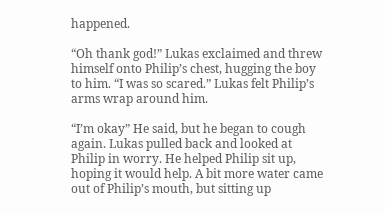happened.

“Oh thank god!” Lukas exclaimed and threw himself onto Philip’s chest, hugging the boy to him. “I was so scared.” Lukas felt Philip’s arms wrap around him.

“I’m okay” He said, but he began to cough again. Lukas pulled back and looked at Philip in worry. He helped Philip sit up, hoping it would help. A bit more water came out of Philip’s mouth, but sitting up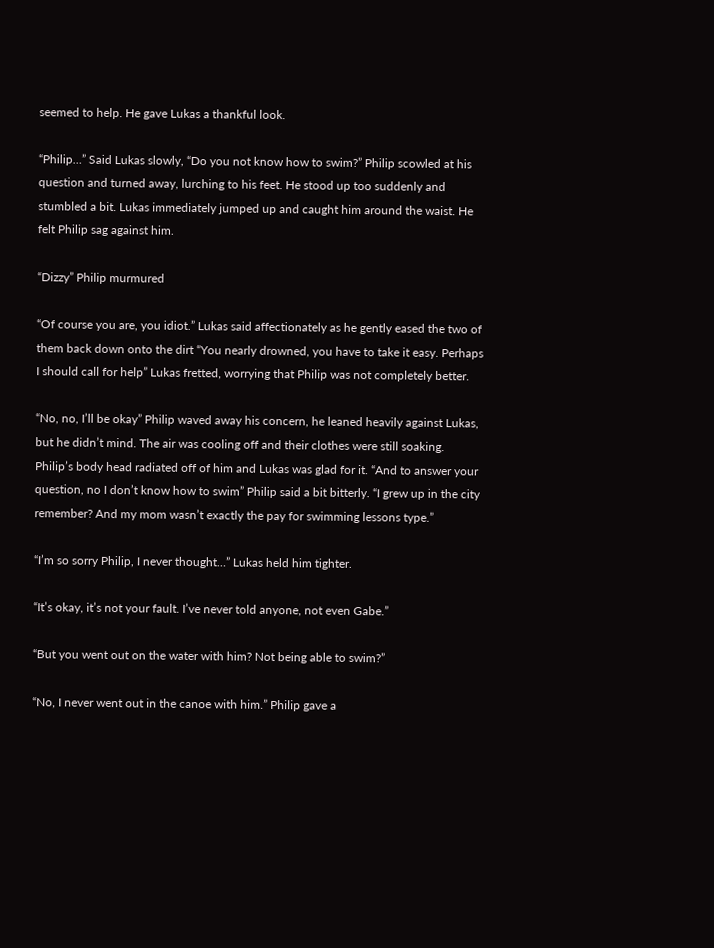seemed to help. He gave Lukas a thankful look.

“Philip…” Said Lukas slowly, “Do you not know how to swim?” Philip scowled at his question and turned away, lurching to his feet. He stood up too suddenly and stumbled a bit. Lukas immediately jumped up and caught him around the waist. He felt Philip sag against him.

“Dizzy” Philip murmured

“Of course you are, you idiot.” Lukas said affectionately as he gently eased the two of them back down onto the dirt “You nearly drowned, you have to take it easy. Perhaps I should call for help” Lukas fretted, worrying that Philip was not completely better.

“No, no, I’ll be okay” Philip waved away his concern, he leaned heavily against Lukas, but he didn’t mind. The air was cooling off and their clothes were still soaking. Philip’s body head radiated off of him and Lukas was glad for it. “And to answer your question, no I don’t know how to swim” Philip said a bit bitterly. “I grew up in the city remember? And my mom wasn’t exactly the pay for swimming lessons type.”

“I’m so sorry Philip, I never thought…” Lukas held him tighter.

“It’s okay, it’s not your fault. I’ve never told anyone, not even Gabe.”

“But you went out on the water with him? Not being able to swim?”

“No, I never went out in the canoe with him.” Philip gave a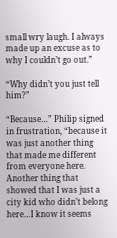small wry laugh. I always made up an excuse as to why I couldn’t go out.”

“Why didn’t you just tell him?”

“Because…” Philip signed in frustration, “because it was just another thing that made me different from everyone here. Another thing that showed that I was just a city kid who didn’t belong here…I know it seems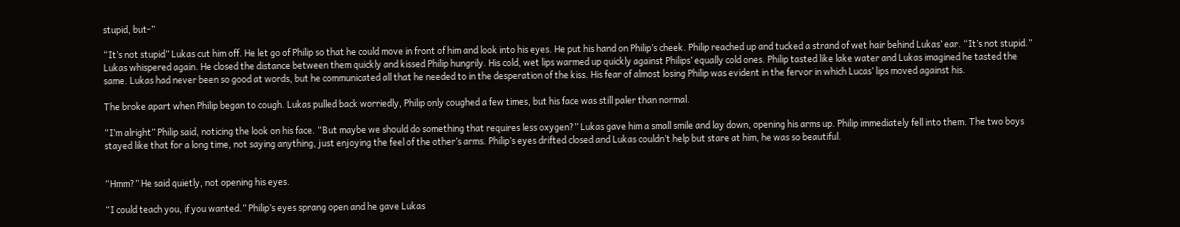stupid, but-”

“It’s not stupid” Lukas cut him off. He let go of Philip so that he could move in front of him and look into his eyes. He put his hand on Philip’s cheek. Philip reached up and tucked a strand of wet hair behind Lukas’ ear. “It’s not stupid.” Lukas whispered again. He closed the distance between them quickly and kissed Philip hungrily. His cold, wet lips warmed up quickly against Philips’ equally cold ones. Philip tasted like lake water and Lukas imagined he tasted the same. Lukas had never been so good at words, but he communicated all that he needed to in the desperation of the kiss. His fear of almost losing Philip was evident in the fervor in which Lucas’ lips moved against his.

The broke apart when Philip began to cough. Lukas pulled back worriedly, Philip only coughed a few times, but his face was still paler than normal.

“I’m alright” Philip said, noticing the look on his face. “But maybe we should do something that requires less oxygen?” Lukas gave him a small smile and lay down, opening his arms up. Philip immediately fell into them. The two boys stayed like that for a long time, not saying anything, just enjoying the feel of the other’s arms. Philip’s eyes drifted closed and Lukas couldn’t help but stare at him, he was so beautiful.


“Hmm?” He said quietly, not opening his eyes.

“I could teach you, if you wanted.” Philip’s eyes sprang open and he gave Lukas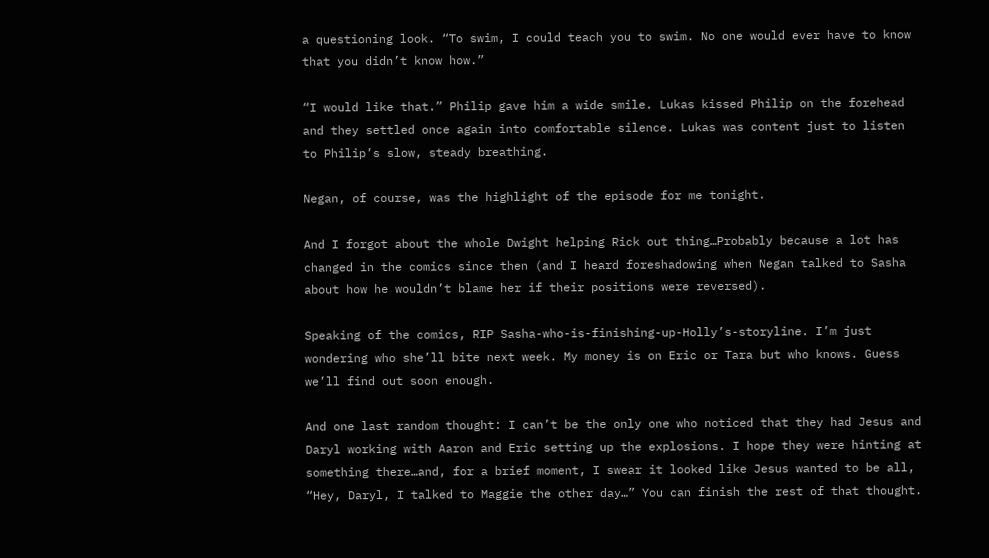a questioning look. “To swim, I could teach you to swim. No one would ever have to know that you didn’t know how.”

“I would like that.” Philip gave him a wide smile. Lukas kissed Philip on the forehead and they settled once again into comfortable silence. Lukas was content just to listen to Philip’s slow, steady breathing.

Negan, of course, was the highlight of the episode for me tonight.

And I forgot about the whole Dwight helping Rick out thing…Probably because a lot has changed in the comics since then (and I heard foreshadowing when Negan talked to Sasha about how he wouldn’t blame her if their positions were reversed).

Speaking of the comics, RIP Sasha-who-is-finishing-up-Holly’s-storyline. I’m just wondering who she’ll bite next week. My money is on Eric or Tara but who knows. Guess we’ll find out soon enough.

And one last random thought: I can’t be the only one who noticed that they had Jesus and Daryl working with Aaron and Eric setting up the explosions. I hope they were hinting at something there…and, for a brief moment, I swear it looked like Jesus wanted to be all, “Hey, Daryl, I talked to Maggie the other day…” You can finish the rest of that thought.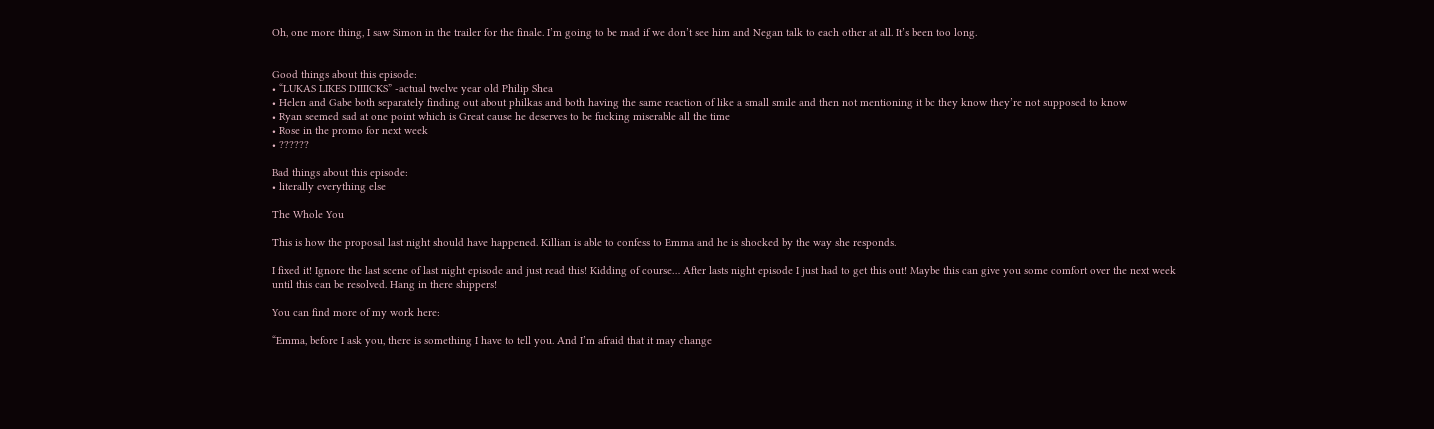Oh, one more thing, I saw Simon in the trailer for the finale. I’m going to be mad if we don’t see him and Negan talk to each other at all. It’s been too long.


Good things about this episode:
• “LUKAS LIKES DIIIICKS” -actual twelve year old Philip Shea
• Helen and Gabe both separately finding out about philkas and both having the same reaction of like a small smile and then not mentioning it bc they know they’re not supposed to know
• Ryan seemed sad at one point which is Great cause he deserves to be fucking miserable all the time
• Rose in the promo for next week
• ??????

Bad things about this episode:
• literally everything else

The Whole You

This is how the proposal last night should have happened. Killian is able to confess to Emma and he is shocked by the way she responds.

I fixed it! Ignore the last scene of last night episode and just read this! Kidding of course… After lasts night episode I just had to get this out! Maybe this can give you some comfort over the next week until this can be resolved. Hang in there shippers!

You can find more of my work here:

“Emma, before I ask you, there is something I have to tell you. And I’m afraid that it may change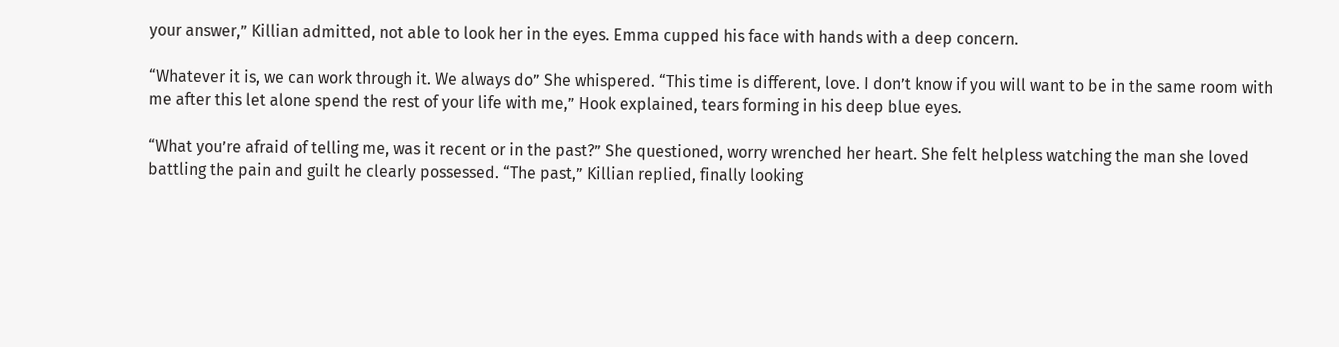your answer,” Killian admitted, not able to look her in the eyes. Emma cupped his face with hands with a deep concern.

“Whatever it is, we can work through it. We always do” She whispered. “This time is different, love. I don’t know if you will want to be in the same room with me after this let alone spend the rest of your life with me,” Hook explained, tears forming in his deep blue eyes.

“What you’re afraid of telling me, was it recent or in the past?” She questioned, worry wrenched her heart. She felt helpless watching the man she loved battling the pain and guilt he clearly possessed. “The past,” Killian replied, finally looking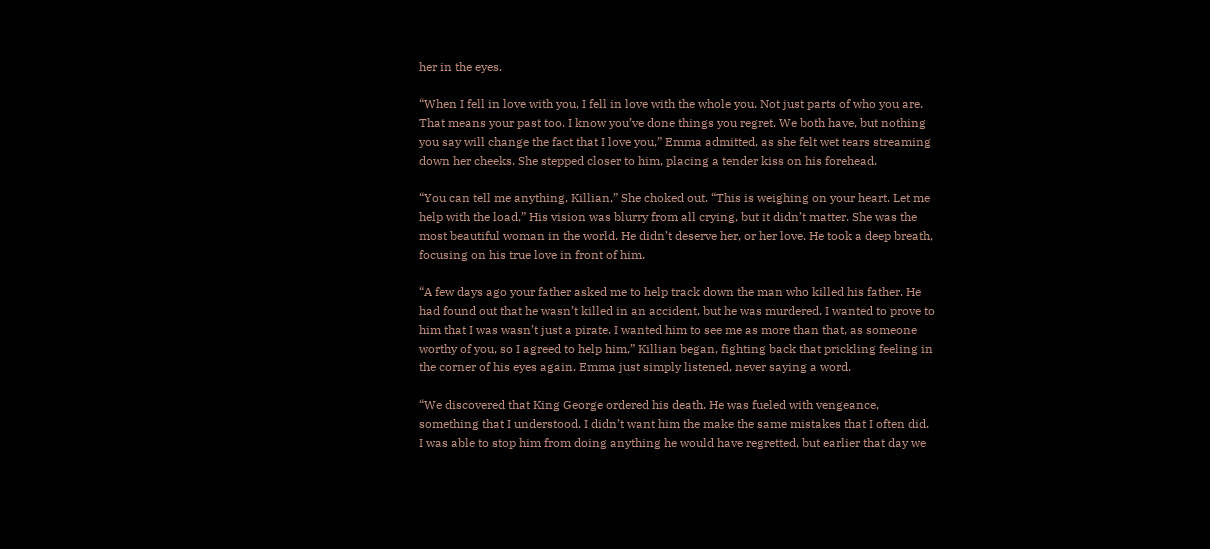her in the eyes.

“When I fell in love with you, I fell in love with the whole you. Not just parts of who you are. That means your past too. I know you’ve done things you regret. We both have, but nothing you say will change the fact that I love you,” Emma admitted, as she felt wet tears streaming down her cheeks. She stepped closer to him, placing a tender kiss on his forehead.

“You can tell me anything, Killian,” She choked out. “This is weighing on your heart. Let me help with the load,” His vision was blurry from all crying, but it didn’t matter. She was the most beautiful woman in the world. He didn’t deserve her, or her love. He took a deep breath, focusing on his true love in front of him.

“A few days ago your father asked me to help track down the man who killed his father. He had found out that he wasn’t killed in an accident, but he was murdered. I wanted to prove to him that I was wasn’t just a pirate. I wanted him to see me as more than that, as someone worthy of you, so I agreed to help him,” Killian began, fighting back that prickling feeling in the corner of his eyes again. Emma just simply listened, never saying a word.

“We discovered that King George ordered his death. He was fueled with vengeance, something that I understood. I didn’t want him the make the same mistakes that I often did. I was able to stop him from doing anything he would have regretted, but earlier that day we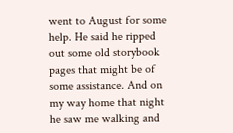went to August for some help. He said he ripped out some old storybook pages that might be of some assistance. And on my way home that night he saw me walking and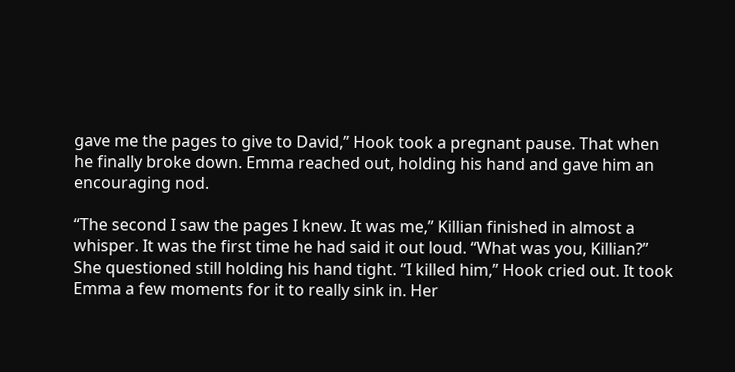gave me the pages to give to David,” Hook took a pregnant pause. That when he finally broke down. Emma reached out, holding his hand and gave him an encouraging nod.

“The second I saw the pages I knew. It was me,” Killian finished in almost a whisper. It was the first time he had said it out loud. “What was you, Killian?” She questioned still holding his hand tight. “I killed him,” Hook cried out. It took Emma a few moments for it to really sink in. Her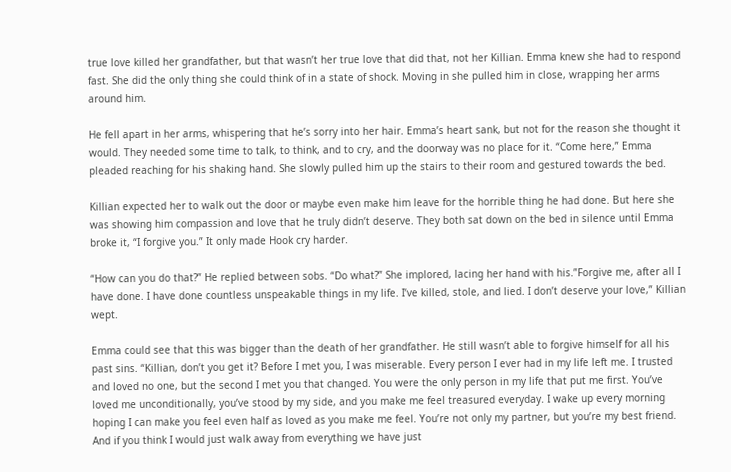true love killed her grandfather, but that wasn’t her true love that did that, not her Killian. Emma knew she had to respond fast. She did the only thing she could think of in a state of shock. Moving in she pulled him in close, wrapping her arms around him.

He fell apart in her arms, whispering that he’s sorry into her hair. Emma’s heart sank, but not for the reason she thought it would. They needed some time to talk, to think, and to cry, and the doorway was no place for it. “Come here,” Emma pleaded reaching for his shaking hand. She slowly pulled him up the stairs to their room and gestured towards the bed.

Killian expected her to walk out the door or maybe even make him leave for the horrible thing he had done. But here she was showing him compassion and love that he truly didn’t deserve. They both sat down on the bed in silence until Emma broke it, “I forgive you.” It only made Hook cry harder.

“How can you do that?” He replied between sobs. “Do what?” She implored, lacing her hand with his.”Forgive me, after all I have done. I have done countless unspeakable things in my life. I’ve killed, stole, and lied. I don’t deserve your love,” Killian wept.

Emma could see that this was bigger than the death of her grandfather. He still wasn’t able to forgive himself for all his past sins. “Killian, don’t you get it? Before I met you, I was miserable. Every person I ever had in my life left me. I trusted and loved no one, but the second I met you that changed. You were the only person in my life that put me first. You’ve loved me unconditionally, you’ve stood by my side, and you make me feel treasured everyday. I wake up every morning hoping I can make you feel even half as loved as you make me feel. You’re not only my partner, but you’re my best friend. And if you think I would just walk away from everything we have just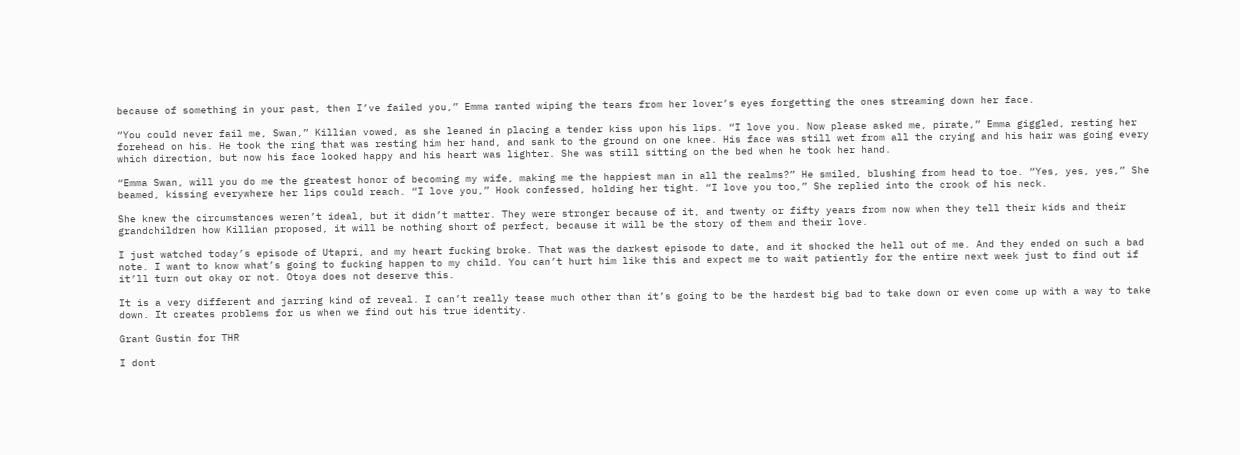because of something in your past, then I’ve failed you,” Emma ranted wiping the tears from her lover’s eyes forgetting the ones streaming down her face.

“You could never fail me, Swan,” Killian vowed, as she leaned in placing a tender kiss upon his lips. “I love you. Now please asked me, pirate,” Emma giggled, resting her forehead on his. He took the ring that was resting him her hand, and sank to the ground on one knee. His face was still wet from all the crying and his hair was going every which direction, but now his face looked happy and his heart was lighter. She was still sitting on the bed when he took her hand.

“Emma Swan, will you do me the greatest honor of becoming my wife, making me the happiest man in all the realms?” He smiled, blushing from head to toe. “Yes, yes, yes,” She beamed, kissing everywhere her lips could reach. “I love you,” Hook confessed, holding her tight. “I love you too,” She replied into the crook of his neck.

She knew the circumstances weren’t ideal, but it didn’t matter. They were stronger because of it, and twenty or fifty years from now when they tell their kids and their grandchildren how Killian proposed, it will be nothing short of perfect, because it will be the story of them and their love.

I just watched today’s episode of Utapri, and my heart fucking broke. That was the darkest episode to date, and it shocked the hell out of me. And they ended on such a bad note. I want to know what’s going to fucking happen to my child. You can’t hurt him like this and expect me to wait patiently for the entire next week just to find out if it’ll turn out okay or not. Otoya does not deserve this.

It is a very different and jarring kind of reveal. I can’t really tease much other than it’s going to be the hardest big bad to take down or even come up with a way to take down. It creates problems for us when we find out his true identity.

Grant Gustin for THR

I dont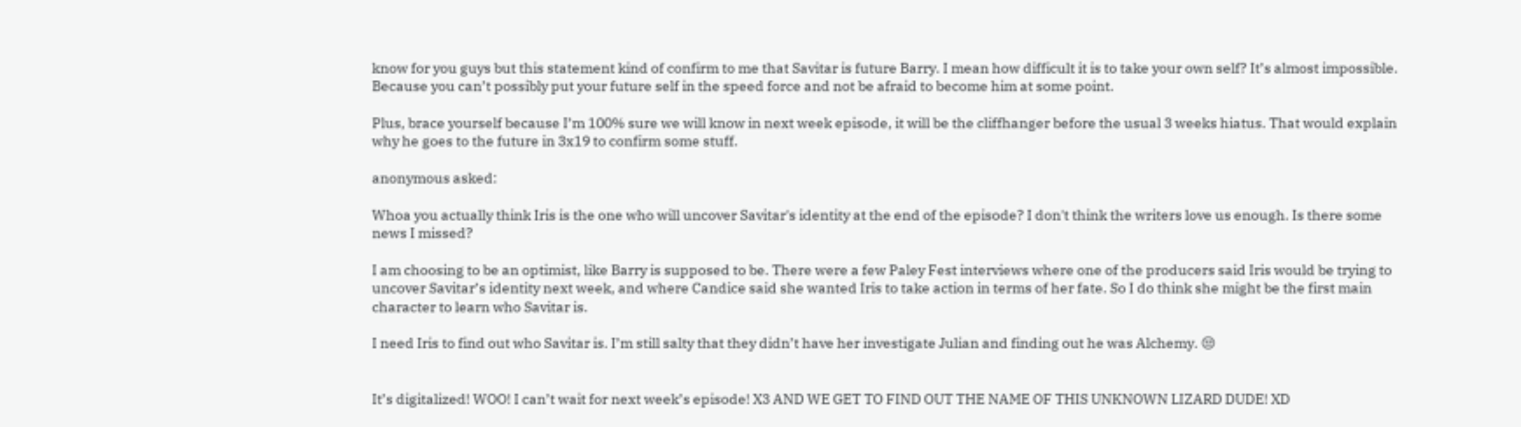know for you guys but this statement kind of confirm to me that Savitar is future Barry. I mean how difficult it is to take your own self? It’s almost impossible. Because you can’t possibly put your future self in the speed force and not be afraid to become him at some point.

Plus, brace yourself because I’m 100% sure we will know in next week episode, it will be the cliffhanger before the usual 3 weeks hiatus. That would explain why he goes to the future in 3x19 to confirm some stuff.

anonymous asked:

Whoa you actually think Iris is the one who will uncover Savitar's identity at the end of the episode? I don't think the writers love us enough. Is there some news I missed?

I am choosing to be an optimist, like Barry is supposed to be. There were a few Paley Fest interviews where one of the producers said Iris would be trying to uncover Savitar’s identity next week, and where Candice said she wanted Iris to take action in terms of her fate. So I do think she might be the first main character to learn who Savitar is.

I need Iris to find out who Savitar is. I’m still salty that they didn’t have her investigate Julian and finding out he was Alchemy. 😒


It’s digitalized! WOO! I can’t wait for next week’s episode! X3 AND WE GET TO FIND OUT THE NAME OF THIS UNKNOWN LIZARD DUDE! XD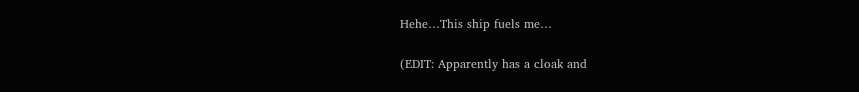Hehe…This ship fuels me…

(EDIT: Apparently has a cloak and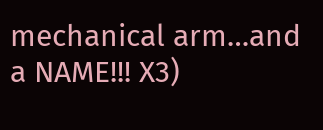mechanical arm…and a NAME!!! X3)